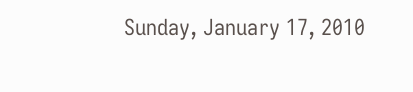Sunday, January 17, 2010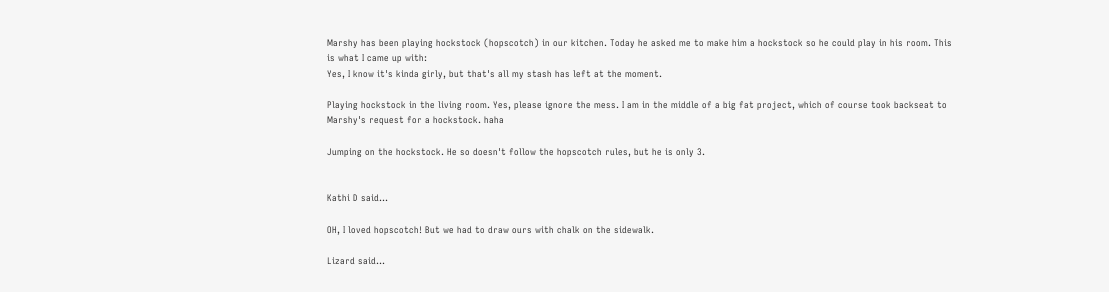Marshy has been playing hockstock (hopscotch) in our kitchen. Today he asked me to make him a hockstock so he could play in his room. This is what I came up with:
Yes, I know it's kinda girly, but that's all my stash has left at the moment.

Playing hockstock in the living room. Yes, please ignore the mess. I am in the middle of a big fat project, which of course took backseat to Marshy's request for a hockstock. haha

Jumping on the hockstock. He so doesn't follow the hopscotch rules, but he is only 3.


Kathi D said...

OH, I loved hopscotch! But we had to draw ours with chalk on the sidewalk.

Lizard said...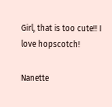Girl, that is too cute!! I love hopscotch!

Nanette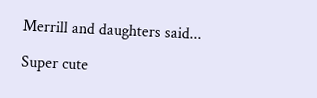Merrill and daughters said...

Super cute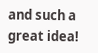and such a great idea!